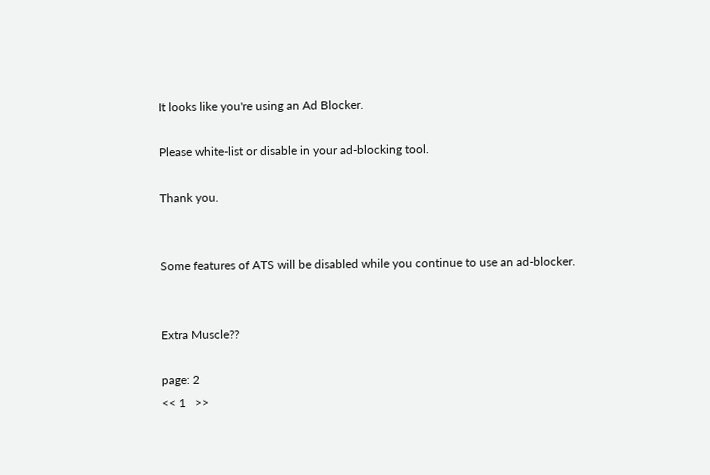It looks like you're using an Ad Blocker.

Please white-list or disable in your ad-blocking tool.

Thank you.


Some features of ATS will be disabled while you continue to use an ad-blocker.


Extra Muscle??

page: 2
<< 1   >>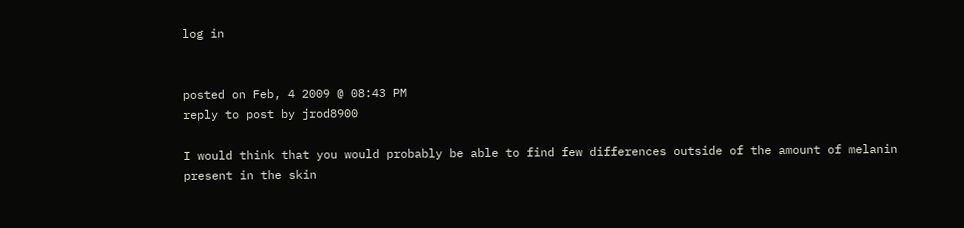log in


posted on Feb, 4 2009 @ 08:43 PM
reply to post by jrod8900

I would think that you would probably be able to find few differences outside of the amount of melanin present in the skin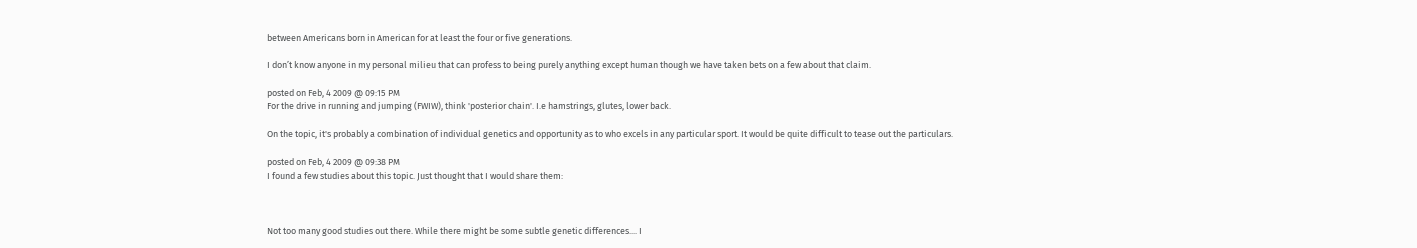between Americans born in American for at least the four or five generations.

I don’t know anyone in my personal milieu that can profess to being purely anything except human though we have taken bets on a few about that claim.

posted on Feb, 4 2009 @ 09:15 PM
For the drive in running and jumping (FWIW), think 'posterior chain'. I.e hamstrings, glutes, lower back.

On the topic, it's probably a combination of individual genetics and opportunity as to who excels in any particular sport. It would be quite difficult to tease out the particulars.

posted on Feb, 4 2009 @ 09:38 PM
I found a few studies about this topic. Just thought that I would share them:



Not too many good studies out there. While there might be some subtle genetic differences.... I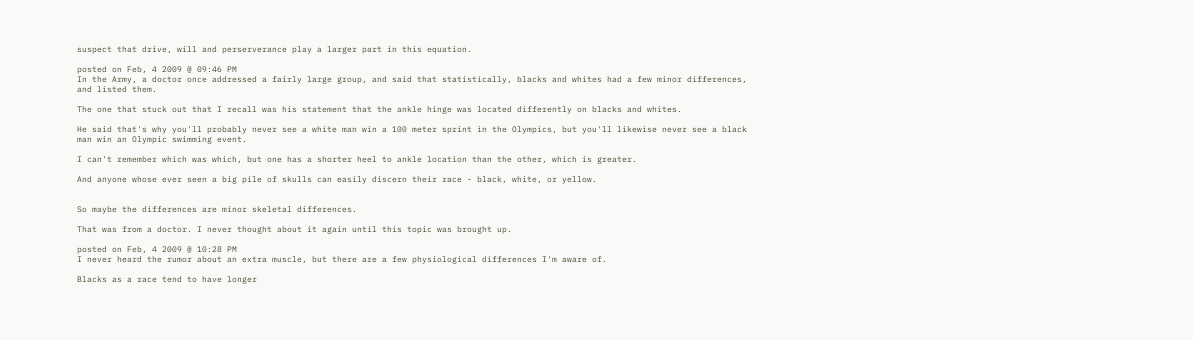suspect that drive, will and perserverance play a larger part in this equation.

posted on Feb, 4 2009 @ 09:46 PM
In the Army, a doctor once addressed a fairly large group, and said that statistically, blacks and whites had a few minor differences, and listed them.

The one that stuck out that I recall was his statement that the ankle hinge was located differently on blacks and whites.

He said that's why you'll probably never see a white man win a 100 meter sprint in the Olympics, but you'll likewise never see a black man win an Olympic swimming event.

I can't remember which was which, but one has a shorter heel to ankle location than the other, which is greater.

And anyone whose ever seen a big pile of skulls can easily discern their race - black, white, or yellow.


So maybe the differences are minor skeletal differences.

That was from a doctor. I never thought about it again until this topic was brought up.

posted on Feb, 4 2009 @ 10:28 PM
I never heard the rumor about an extra muscle, but there are a few physiological differences I'm aware of.

Blacks as a race tend to have longer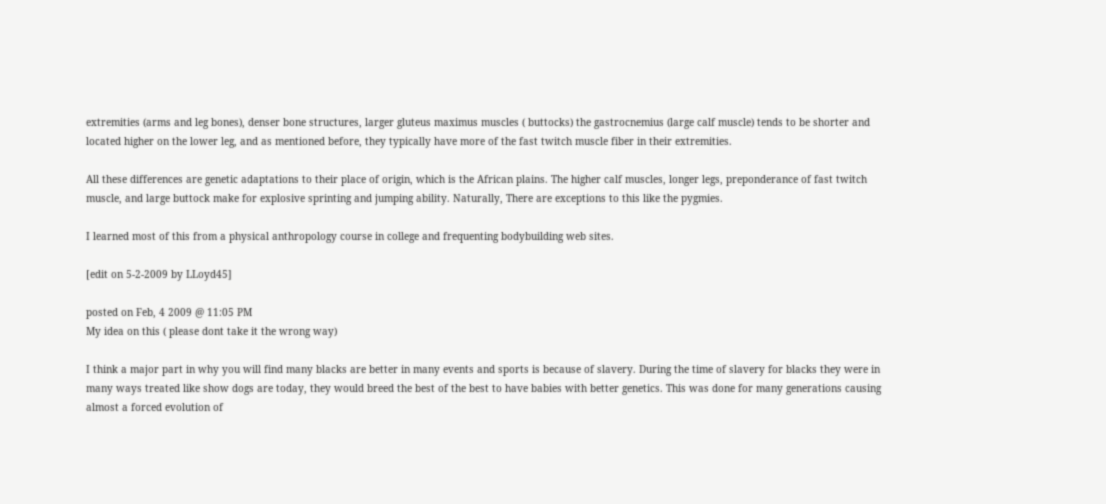extremities (arms and leg bones), denser bone structures, larger gluteus maximus muscles ( buttocks) the gastrocnemius (large calf muscle) tends to be shorter and located higher on the lower leg, and as mentioned before, they typically have more of the fast twitch muscle fiber in their extremities.

All these differences are genetic adaptations to their place of origin, which is the African plains. The higher calf muscles, longer legs, preponderance of fast twitch muscle, and large buttock make for explosive sprinting and jumping ability. Naturally, There are exceptions to this like the pygmies.

I learned most of this from a physical anthropology course in college and frequenting bodybuilding web sites.

[edit on 5-2-2009 by LLoyd45]

posted on Feb, 4 2009 @ 11:05 PM
My idea on this ( please dont take it the wrong way)

I think a major part in why you will find many blacks are better in many events and sports is because of slavery. During the time of slavery for blacks they were in many ways treated like show dogs are today, they would breed the best of the best to have babies with better genetics. This was done for many generations causing almost a forced evolution of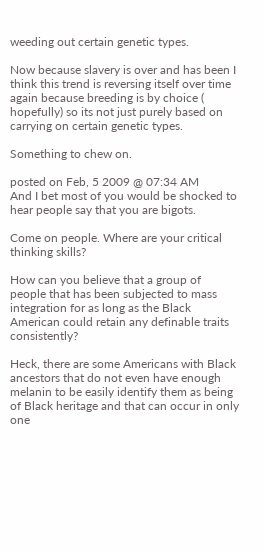weeding out certain genetic types.

Now because slavery is over and has been I think this trend is reversing itself over time again because breeding is by choice ( hopefully) so its not just purely based on carrying on certain genetic types.

Something to chew on.

posted on Feb, 5 2009 @ 07:34 AM
And I bet most of you would be shocked to hear people say that you are bigots.

Come on people. Where are your critical thinking skills?

How can you believe that a group of people that has been subjected to mass integration for as long as the Black American could retain any definable traits consistently?

Heck, there are some Americans with Black ancestors that do not even have enough melanin to be easily identify them as being of Black heritage and that can occur in only one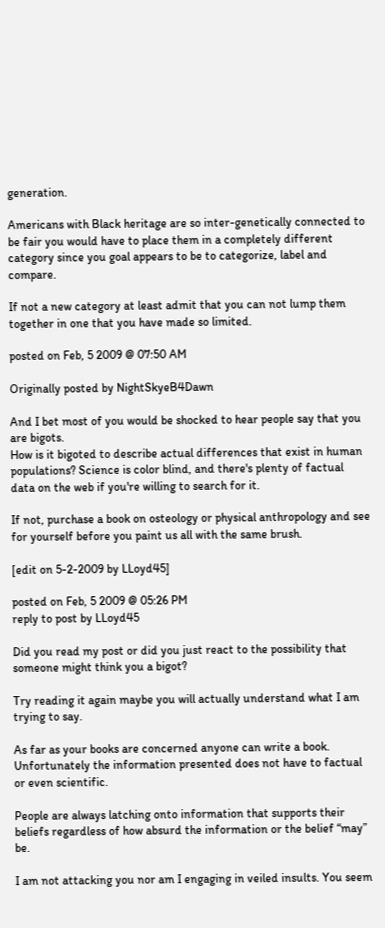generation.

Americans with Black heritage are so inter-genetically connected to be fair you would have to place them in a completely different category since you goal appears to be to categorize, label and compare.

If not a new category at least admit that you can not lump them together in one that you have made so limited.

posted on Feb, 5 2009 @ 07:50 AM

Originally posted by NightSkyeB4Dawn

And I bet most of you would be shocked to hear people say that you are bigots.
How is it bigoted to describe actual differences that exist in human populations? Science is color blind, and there's plenty of factual data on the web if you're willing to search for it.

If not, purchase a book on osteology or physical anthropology and see for yourself before you paint us all with the same brush.

[edit on 5-2-2009 by LLoyd45]

posted on Feb, 5 2009 @ 05:26 PM
reply to post by LLoyd45

Did you read my post or did you just react to the possibility that someone might think you a bigot?

Try reading it again maybe you will actually understand what I am trying to say.

As far as your books are concerned anyone can write a book. Unfortunately the information presented does not have to factual or even scientific.

People are always latching onto information that supports their beliefs regardless of how absurd the information or the belief “may” be.

I am not attacking you nor am I engaging in veiled insults. You seem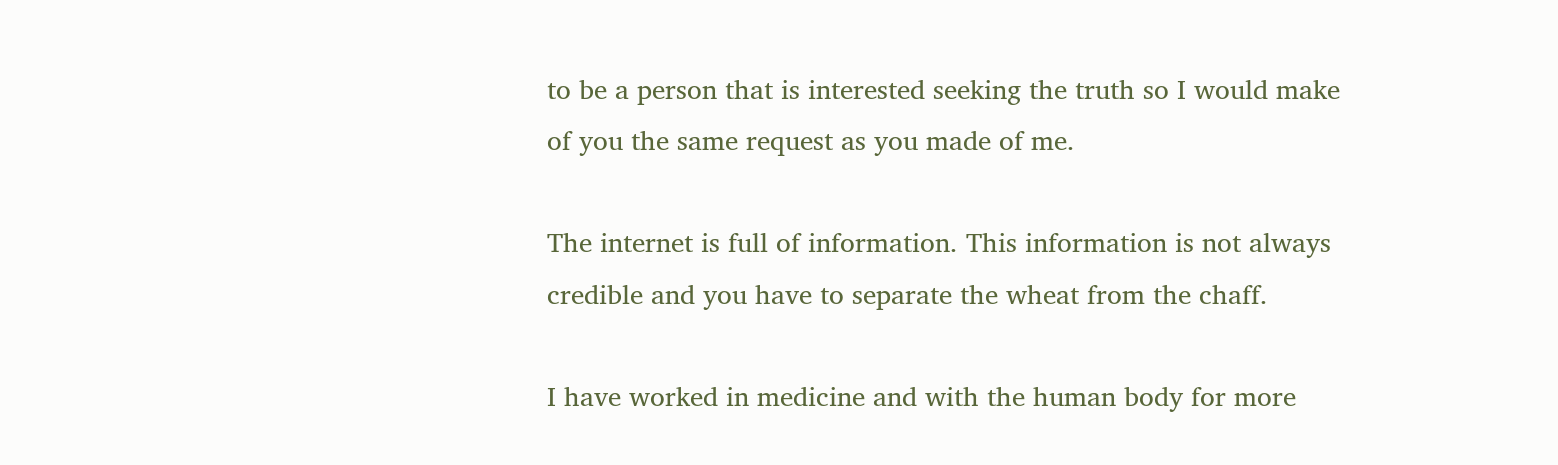to be a person that is interested seeking the truth so I would make of you the same request as you made of me.

The internet is full of information. This information is not always credible and you have to separate the wheat from the chaff.

I have worked in medicine and with the human body for more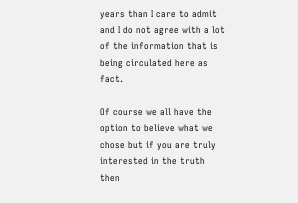years than I care to admit and I do not agree with a lot of the information that is being circulated here as fact.

Of course we all have the option to believe what we chose but if you are truly interested in the truth then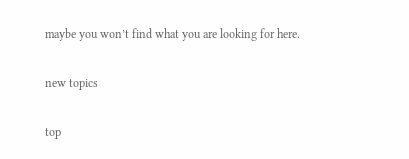maybe you won’t find what you are looking for here.

new topics

top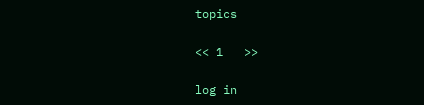topics

<< 1   >>

log in